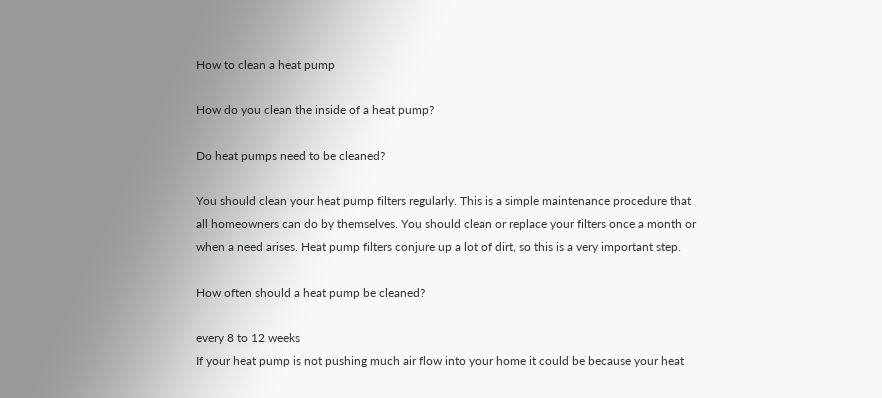How to clean a heat pump

How do you clean the inside of a heat pump?

Do heat pumps need to be cleaned?

You should clean your heat pump filters regularly. This is a simple maintenance procedure that all homeowners can do by themselves. You should clean or replace your filters once a month or when a need arises. Heat pump filters conjure up a lot of dirt, so this is a very important step.

How often should a heat pump be cleaned?

every 8 to 12 weeks
If your heat pump is not pushing much air flow into your home it could be because your heat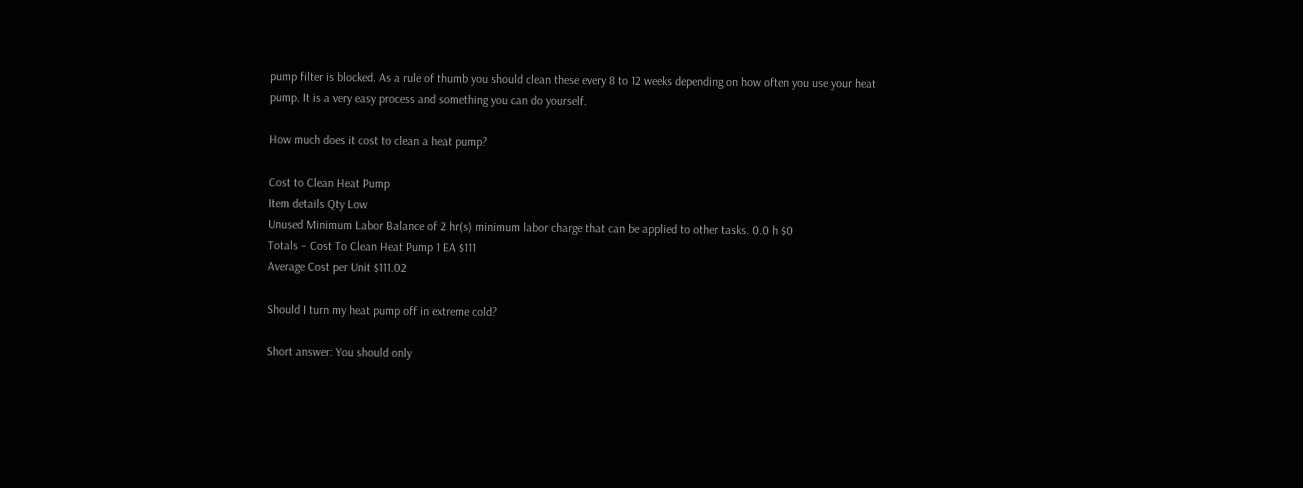pump filter is blocked. As a rule of thumb you should clean these every 8 to 12 weeks depending on how often you use your heat pump. It is a very easy process and something you can do yourself.

How much does it cost to clean a heat pump?

Cost to Clean Heat Pump
Item details Qty Low
Unused Minimum Labor Balance of 2 hr(s) minimum labor charge that can be applied to other tasks. 0.0 h $0
Totals – Cost To Clean Heat Pump 1 EA $111
Average Cost per Unit $111.02

Should I turn my heat pump off in extreme cold?

Short answer: You should only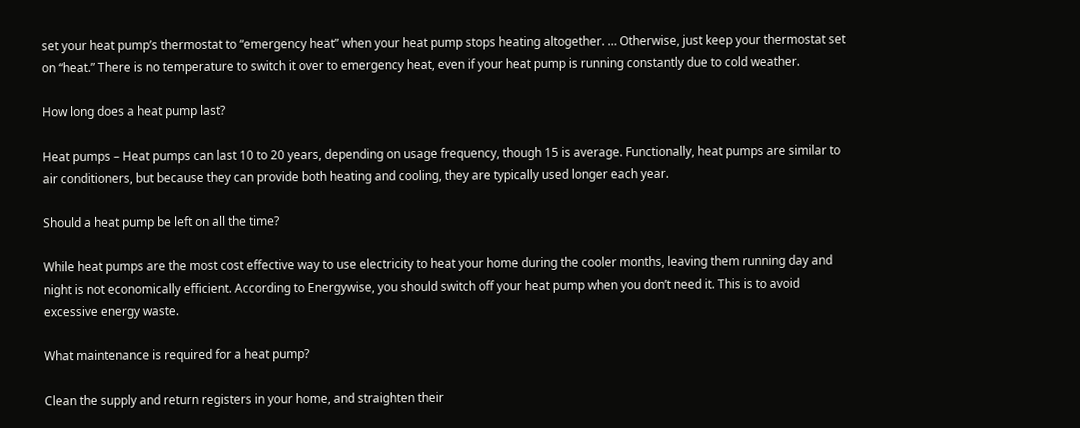set your heat pump’s thermostat to “emergency heat” when your heat pump stops heating altogether. … Otherwise, just keep your thermostat set on “heat.” There is no temperature to switch it over to emergency heat, even if your heat pump is running constantly due to cold weather.

How long does a heat pump last?

Heat pumps – Heat pumps can last 10 to 20 years, depending on usage frequency, though 15 is average. Functionally, heat pumps are similar to air conditioners, but because they can provide both heating and cooling, they are typically used longer each year.

Should a heat pump be left on all the time?

While heat pumps are the most cost effective way to use electricity to heat your home during the cooler months, leaving them running day and night is not economically efficient. According to Energywise, you should switch off your heat pump when you don’t need it. This is to avoid excessive energy waste.

What maintenance is required for a heat pump?

Clean the supply and return registers in your home, and straighten their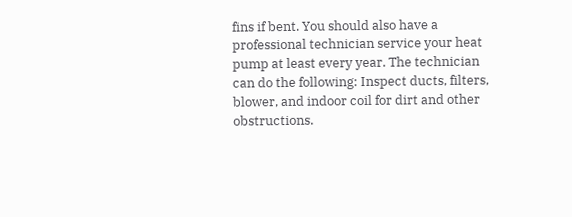fins if bent. You should also have a professional technician service your heat pump at least every year. The technician can do the following: Inspect ducts, filters, blower, and indoor coil for dirt and other obstructions.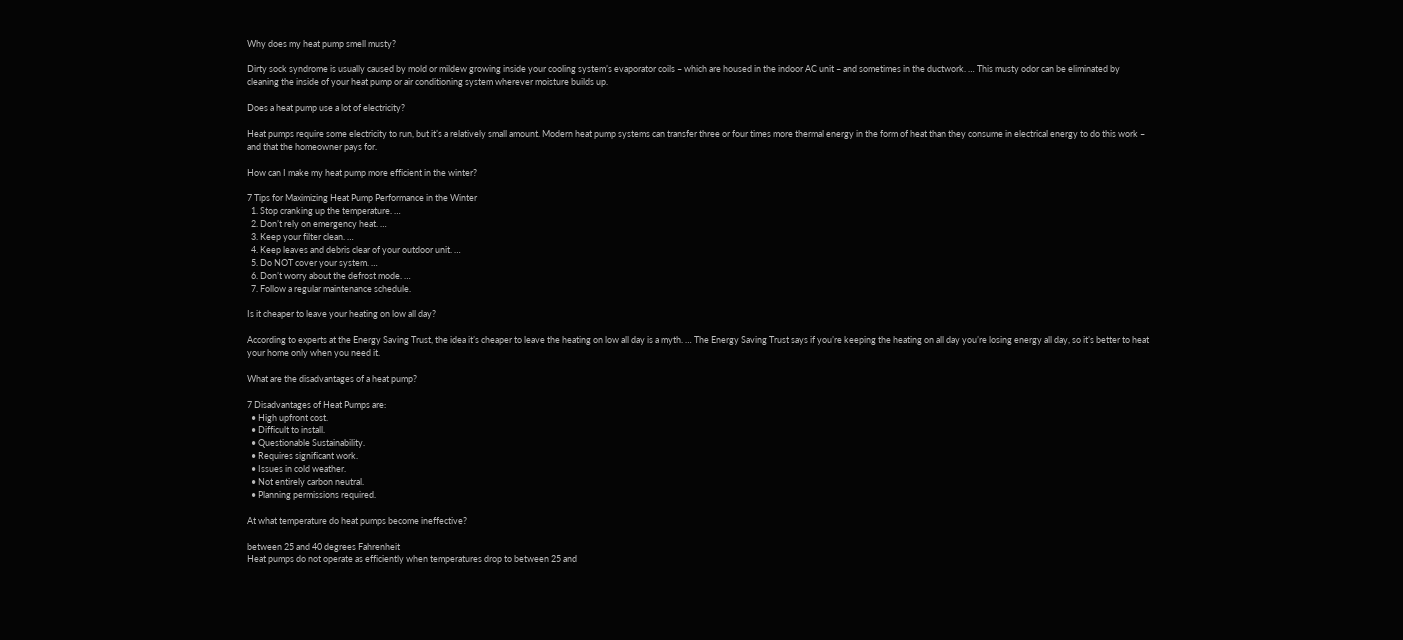Why does my heat pump smell musty?

Dirty sock syndrome is usually caused by mold or mildew growing inside your cooling system’s evaporator coils – which are housed in the indoor AC unit – and sometimes in the ductwork. … This musty odor can be eliminated by cleaning the inside of your heat pump or air conditioning system wherever moisture builds up.

Does a heat pump use a lot of electricity?

Heat pumps require some electricity to run, but it’s a relatively small amount. Modern heat pump systems can transfer three or four times more thermal energy in the form of heat than they consume in electrical energy to do this work – and that the homeowner pays for.

How can I make my heat pump more efficient in the winter?

7 Tips for Maximizing Heat Pump Performance in the Winter
  1. Stop cranking up the temperature. …
  2. Don’t rely on emergency heat. …
  3. Keep your filter clean. …
  4. Keep leaves and debris clear of your outdoor unit. …
  5. Do NOT cover your system. …
  6. Don’t worry about the defrost mode. …
  7. Follow a regular maintenance schedule.

Is it cheaper to leave your heating on low all day?

According to experts at the Energy Saving Trust, the idea it’s cheaper to leave the heating on low all day is a myth. … The Energy Saving Trust says if you’re keeping the heating on all day you’re losing energy all day, so it’s better to heat your home only when you need it.

What are the disadvantages of a heat pump?

7 Disadvantages of Heat Pumps are:
  • High upfront cost.
  • Difficult to install.
  • Questionable Sustainability.
  • Requires significant work.
  • Issues in cold weather.
  • Not entirely carbon neutral.
  • Planning permissions required.

At what temperature do heat pumps become ineffective?

between 25 and 40 degrees Fahrenheit
Heat pumps do not operate as efficiently when temperatures drop to between 25 and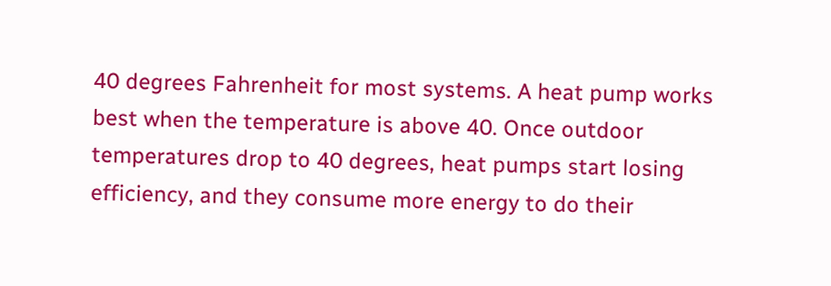40 degrees Fahrenheit for most systems. A heat pump works best when the temperature is above 40. Once outdoor temperatures drop to 40 degrees, heat pumps start losing efficiency, and they consume more energy to do their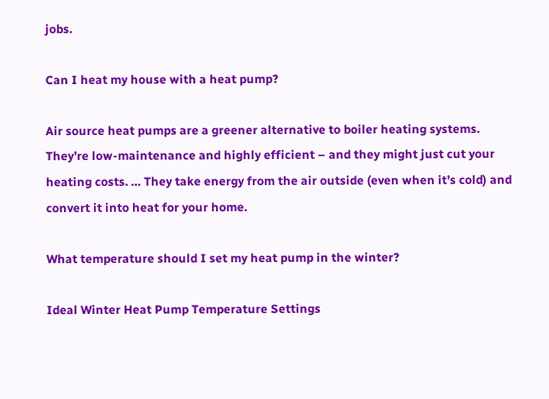jobs.

Can I heat my house with a heat pump?

Air source heat pumps are a greener alternative to boiler heating systems. They’re low-maintenance and highly efficient – and they might just cut your heating costs. … They take energy from the air outside (even when it’s cold) and convert it into heat for your home.

What temperature should I set my heat pump in the winter?

Ideal Winter Heat Pump Temperature Settings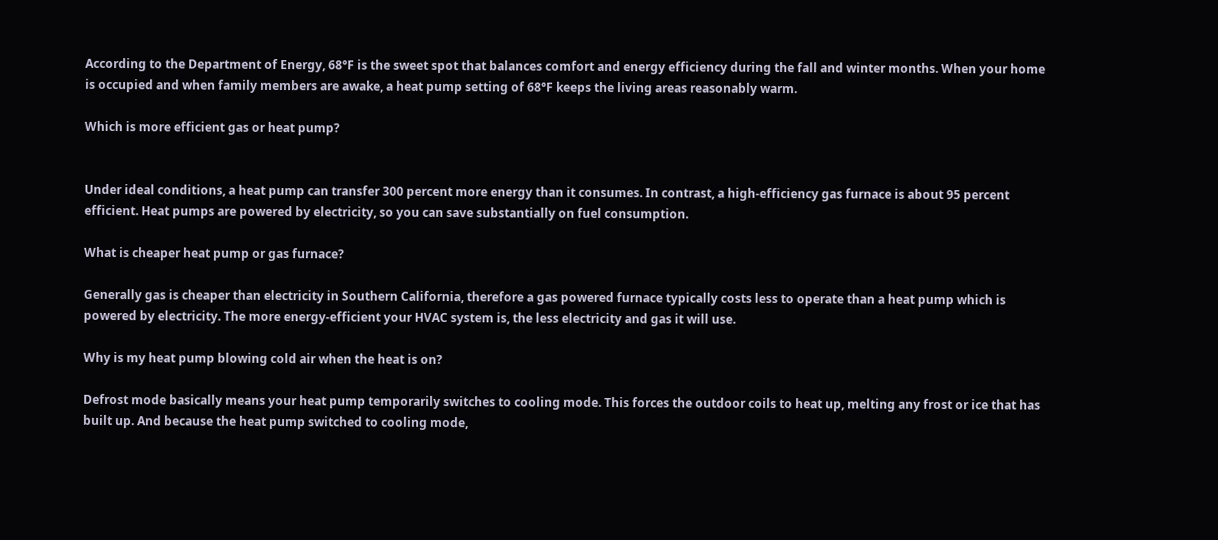According to the Department of Energy, 68°F is the sweet spot that balances comfort and energy efficiency during the fall and winter months. When your home is occupied and when family members are awake, a heat pump setting of 68°F keeps the living areas reasonably warm.

Which is more efficient gas or heat pump?


Under ideal conditions, a heat pump can transfer 300 percent more energy than it consumes. In contrast, a high-efficiency gas furnace is about 95 percent efficient. Heat pumps are powered by electricity, so you can save substantially on fuel consumption.

What is cheaper heat pump or gas furnace?

Generally gas is cheaper than electricity in Southern California, therefore a gas powered furnace typically costs less to operate than a heat pump which is powered by electricity. The more energy-efficient your HVAC system is, the less electricity and gas it will use.

Why is my heat pump blowing cold air when the heat is on?

Defrost mode basically means your heat pump temporarily switches to cooling mode. This forces the outdoor coils to heat up, melting any frost or ice that has built up. And because the heat pump switched to cooling mode,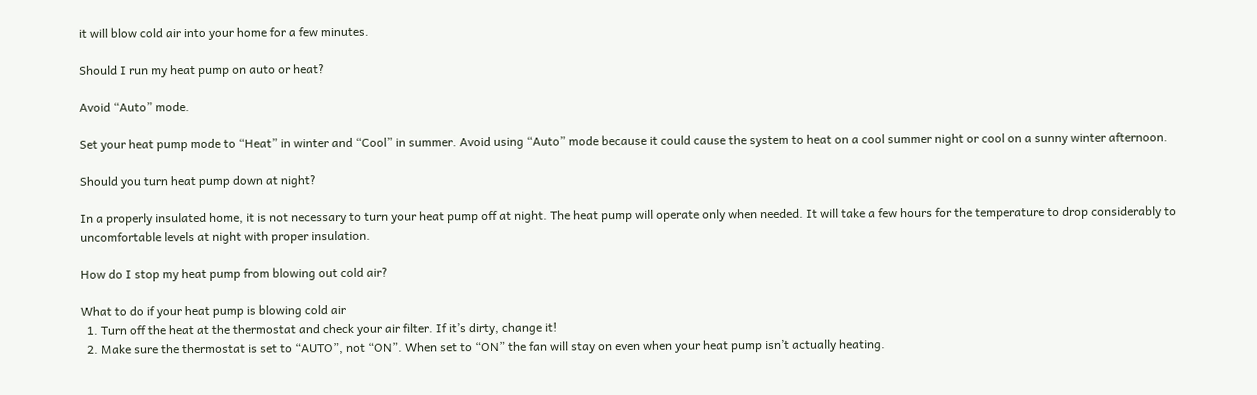it will blow cold air into your home for a few minutes.

Should I run my heat pump on auto or heat?

Avoid “Auto” mode.

Set your heat pump mode to “Heat” in winter and “Cool” in summer. Avoid using “Auto” mode because it could cause the system to heat on a cool summer night or cool on a sunny winter afternoon.

Should you turn heat pump down at night?

In a properly insulated home, it is not necessary to turn your heat pump off at night. The heat pump will operate only when needed. It will take a few hours for the temperature to drop considerably to uncomfortable levels at night with proper insulation.

How do I stop my heat pump from blowing out cold air?

What to do if your heat pump is blowing cold air
  1. Turn off the heat at the thermostat and check your air filter. If it’s dirty, change it!
  2. Make sure the thermostat is set to “AUTO”, not “ON”. When set to “ON” the fan will stay on even when your heat pump isn’t actually heating.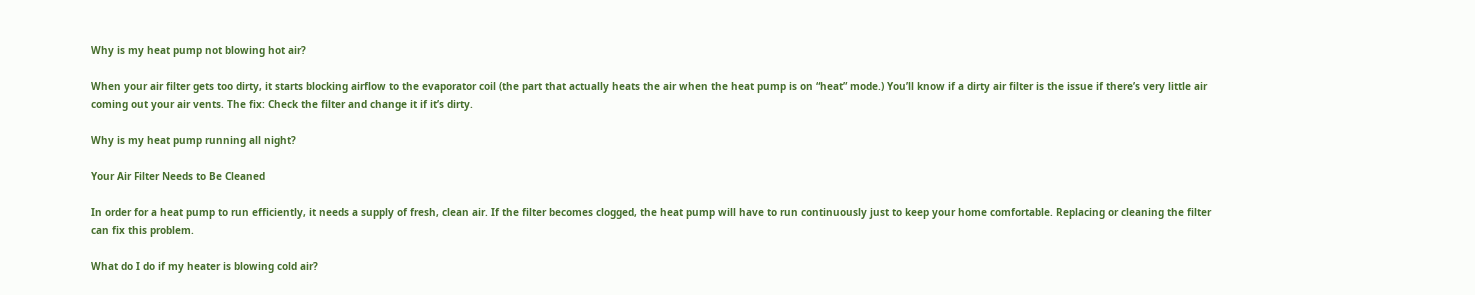Why is my heat pump not blowing hot air?

When your air filter gets too dirty, it starts blocking airflow to the evaporator coil (the part that actually heats the air when the heat pump is on “heat” mode.) You’ll know if a dirty air filter is the issue if there’s very little air coming out your air vents. The fix: Check the filter and change it if it’s dirty.

Why is my heat pump running all night?

Your Air Filter Needs to Be Cleaned

In order for a heat pump to run efficiently, it needs a supply of fresh, clean air. If the filter becomes clogged, the heat pump will have to run continuously just to keep your home comfortable. Replacing or cleaning the filter can fix this problem.

What do I do if my heater is blowing cold air?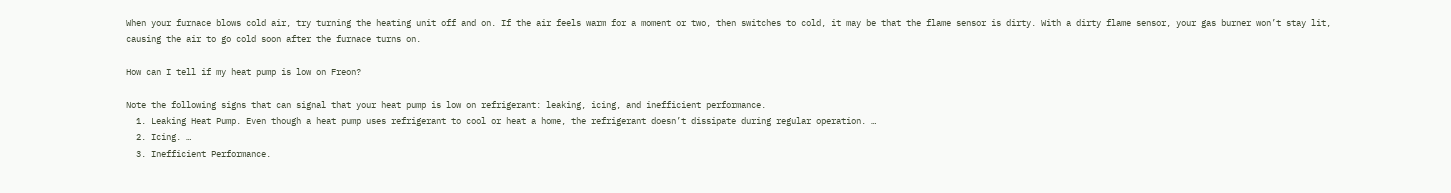When your furnace blows cold air, try turning the heating unit off and on. If the air feels warm for a moment or two, then switches to cold, it may be that the flame sensor is dirty. With a dirty flame sensor, your gas burner won’t stay lit, causing the air to go cold soon after the furnace turns on.

How can I tell if my heat pump is low on Freon?

Note the following signs that can signal that your heat pump is low on refrigerant: leaking, icing, and inefficient performance.
  1. Leaking Heat Pump. Even though a heat pump uses refrigerant to cool or heat a home, the refrigerant doesn’t dissipate during regular operation. …
  2. Icing. …
  3. Inefficient Performance.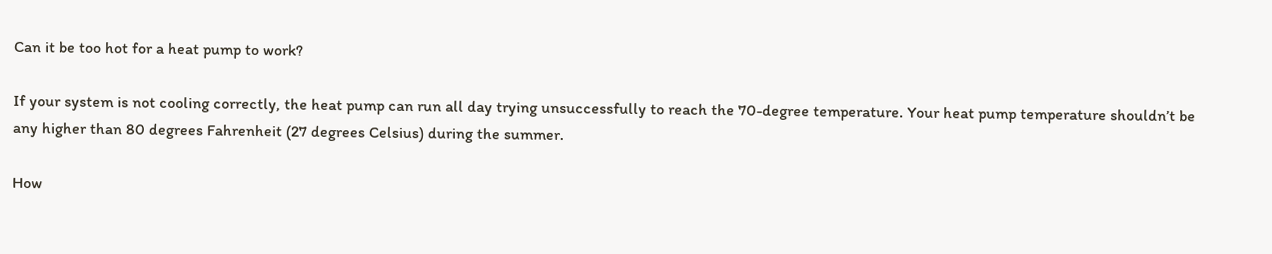Can it be too hot for a heat pump to work?

If your system is not cooling correctly, the heat pump can run all day trying unsuccessfully to reach the 70-degree temperature. Your heat pump temperature shouldn’t be any higher than 80 degrees Fahrenheit (27 degrees Celsius) during the summer.

How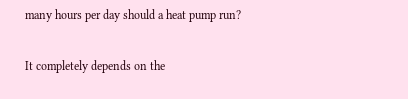many hours per day should a heat pump run?

It completely depends on the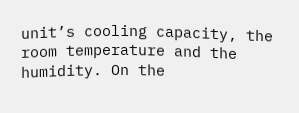unit’s cooling capacity, the room temperature and the humidity. On the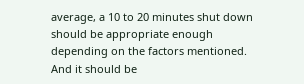average, a 10 to 20 minutes shut down should be appropriate enough depending on the factors mentioned. And it should be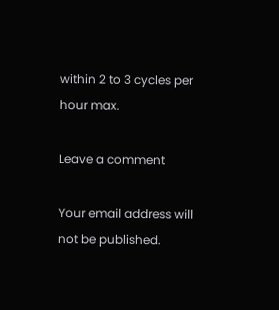within 2 to 3 cycles per hour max.

Leave a comment

Your email address will not be published.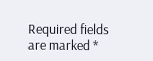Required fields are marked *